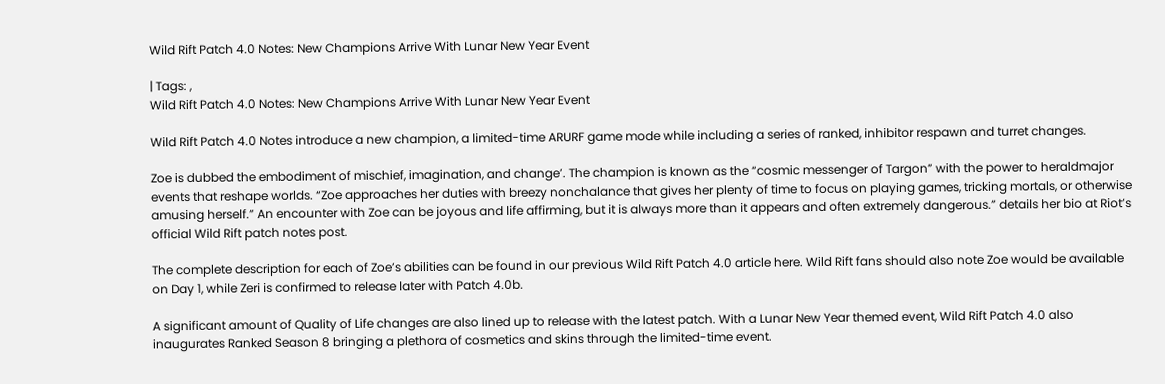Wild Rift Patch 4.0 Notes: New Champions Arrive With Lunar New Year Event

| Tags: ,
Wild Rift Patch 4.0 Notes: New Champions Arrive With Lunar New Year Event

Wild Rift Patch 4.0 Notes introduce a new champion, a limited-time ARURF game mode while including a series of ranked, inhibitor respawn and turret changes.

Zoe is dubbed the embodiment of mischief, imagination, and change’. The champion is known as the “cosmic messenger of Targon” with the power to heraldmajor events that reshape worlds. “Zoe approaches her duties with breezy nonchalance that gives her plenty of time to focus on playing games, tricking mortals, or otherwise amusing herself.” An encounter with Zoe can be joyous and life affirming, but it is always more than it appears and often extremely dangerous.” details her bio at Riot’s official Wild Rift patch notes post.

The complete description for each of Zoe’s abilities can be found in our previous Wild Rift Patch 4.0 article here. Wild Rift fans should also note Zoe would be available on Day 1, while Zeri is confirmed to release later with Patch 4.0b.

A significant amount of Quality of Life changes are also lined up to release with the latest patch. With a Lunar New Year themed event, Wild Rift Patch 4.0 also inaugurates Ranked Season 8 bringing a plethora of cosmetics and skins through the limited-time event.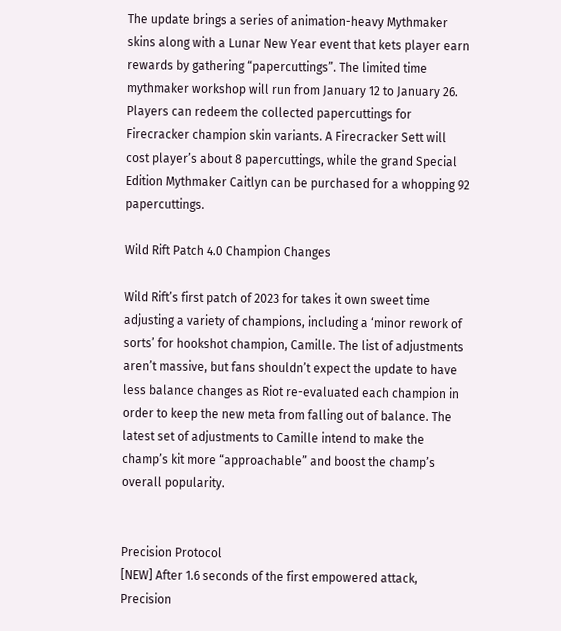The update brings a series of animation-heavy Mythmaker skins along with a Lunar New Year event that kets player earn rewards by gathering “papercuttings”. The limited time mythmaker workshop will run from January 12 to January 26. Players can redeem the collected papercuttings for Firecracker champion skin variants. A Firecracker Sett will cost player’s about 8 papercuttings, while the grand Special Edition Mythmaker Caitlyn can be purchased for a whopping 92 papercuttings.

Wild Rift Patch 4.0 Champion Changes

Wild Rift’s first patch of 2023 for takes it own sweet time adjusting a variety of champions, including a ‘minor rework of sorts’ for hookshot champion, Camille. The list of adjustments aren’t massive, but fans shouldn’t expect the update to have less balance changes as Riot re-evaluated each champion in order to keep the new meta from falling out of balance. The latest set of adjustments to Camille intend to make the champ’s kit more “approachable” and boost the champ’s overall popularity.


Precision Protocol
[NEW] After 1.6 seconds of the first empowered attack, Precision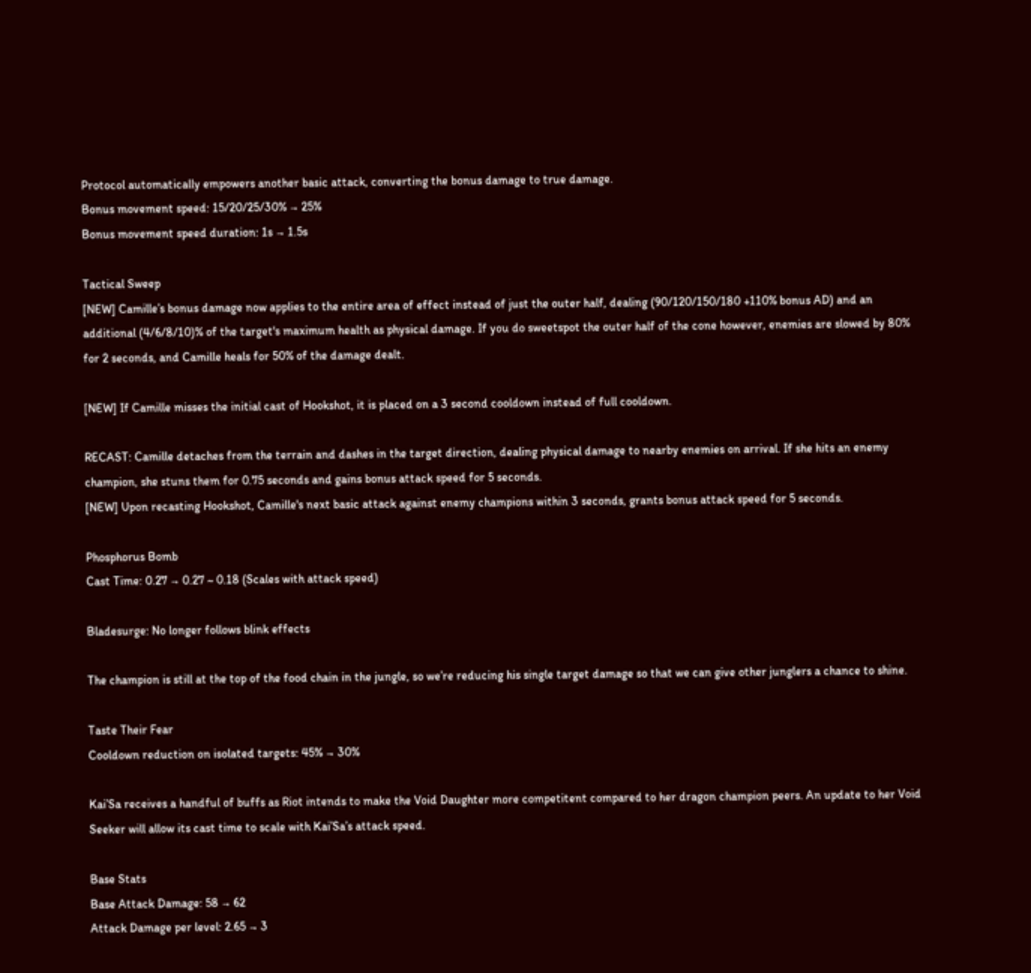Protocol automatically empowers another basic attack, converting the bonus damage to true damage.
Bonus movement speed: 15/20/25/30% → 25%
Bonus movement speed duration: 1s → 1.5s

Tactical Sweep
[NEW] Camille’s bonus damage now applies to the entire area of effect instead of just the outer half, dealing (90/120/150/180 +110% bonus AD) and an additional (4/6/8/10)% of the target's maximum health as physical damage. If you do sweetspot the outer half of the cone however, enemies are slowed by 80% for 2 seconds, and Camille heals for 50% of the damage dealt.

[NEW] If Camille misses the initial cast of Hookshot, it is placed on a 3 second cooldown instead of full cooldown.

RECAST: Camille detaches from the terrain and dashes in the target direction, dealing physical damage to nearby enemies on arrival. If she hits an enemy champion, she stuns them for 0.75 seconds and gains bonus attack speed for 5 seconds.
[NEW] Upon recasting Hookshot, Camille's next basic attack against enemy champions within 3 seconds, grants bonus attack speed for 5 seconds.

Phosphorus Bomb
Cast Time: 0.27 → 0.27 ~ 0.18 (Scales with attack speed)

Bladesurge: No longer follows blink effects

The champion is still at the top of the food chain in the jungle, so we’re reducing his single target damage so that we can give other junglers a chance to shine.

Taste Their Fear
Cooldown reduction on isolated targets: 45% → 30%

Kai’Sa receives a handful of buffs as Riot intends to make the Void Daughter more competitent compared to her dragon champion peers. An update to her Void Seeker will allow its cast time to scale with Kai’Sa’s attack speed.

Base Stats
Base Attack Damage: 58 → 62
Attack Damage per level: 2.65 → 3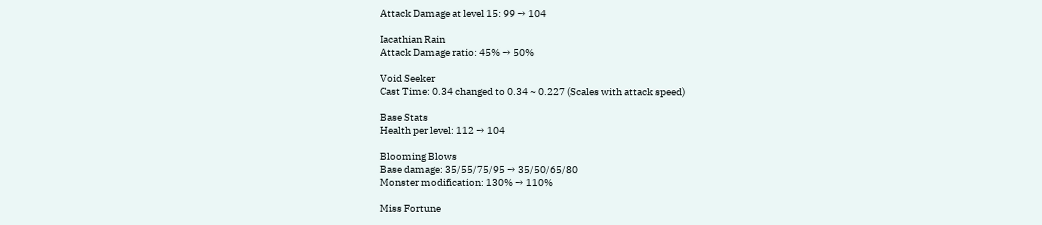Attack Damage at level 15: 99 → 104

Iacathian Rain
Attack Damage ratio: 45% → 50%

Void Seeker
Cast Time: 0.34 changed to 0.34 ~ 0.227 (Scales with attack speed)

Base Stats
Health per level: 112 → 104

Blooming Blows
Base damage: 35/55/75/95 → 35/50/65/80
Monster modification: 130% → 110%

Miss Fortune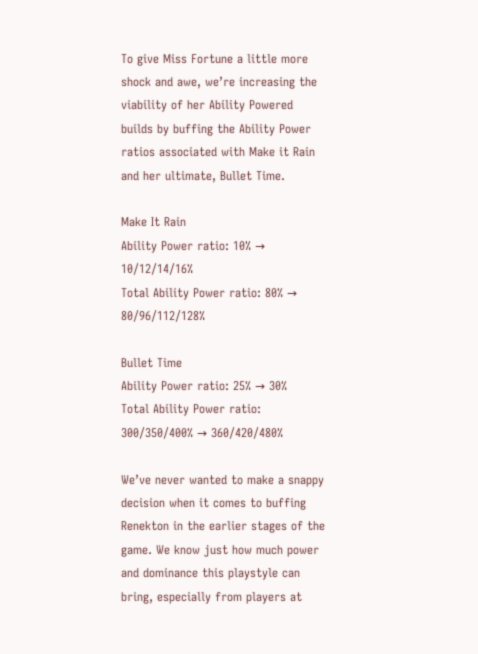To give Miss Fortune a little more shock and awe, we’re increasing the viability of her Ability Powered builds by buffing the Ability Power ratios associated with Make it Rain and her ultimate, Bullet Time.

Make It Rain
Ability Power ratio: 10% → 10/12/14/16%
Total Ability Power ratio: 80% → 80/96/112/128%

Bullet Time
Ability Power ratio: 25% → 30%
Total Ability Power ratio: 300/350/400% → 360/420/480%

We’ve never wanted to make a snappy decision when it comes to buffing Renekton in the earlier stages of the game. We know just how much power and dominance this playstyle can bring, especially from players at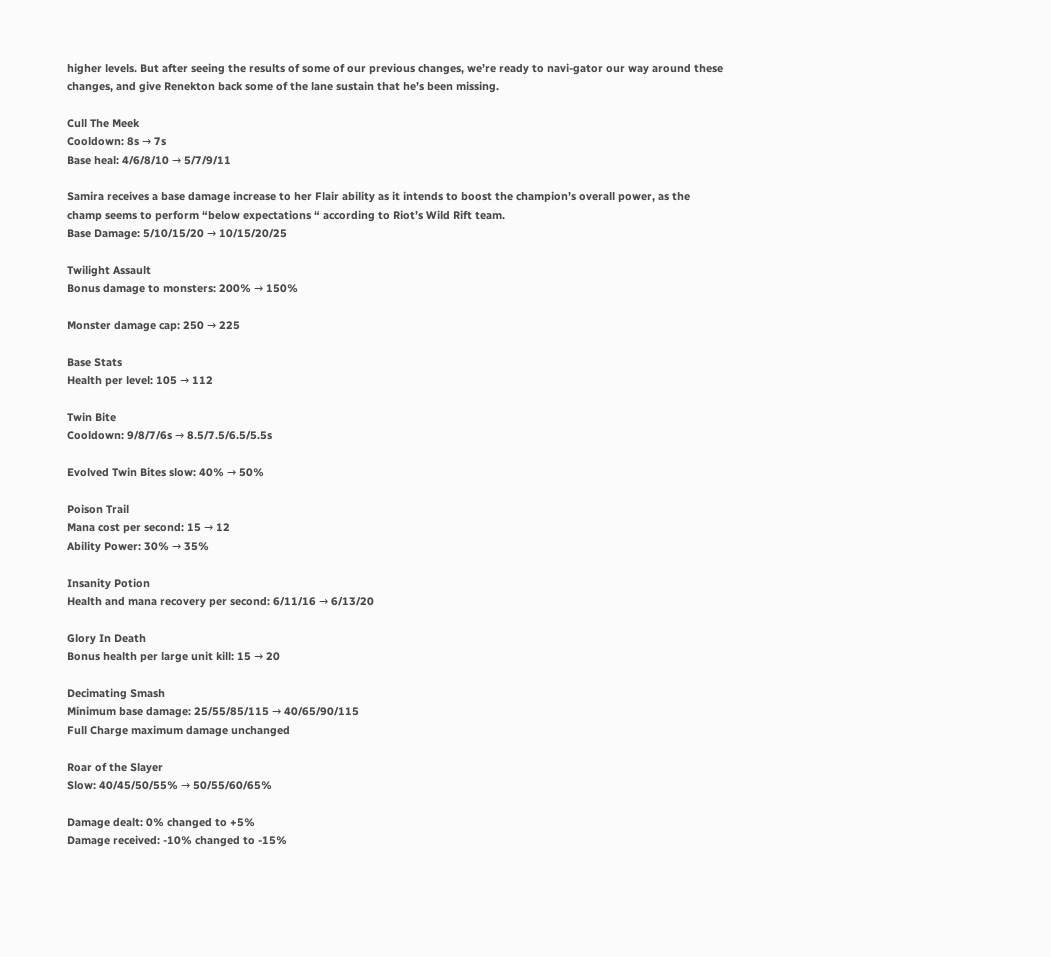higher levels. But after seeing the results of some of our previous changes, we’re ready to navi-gator our way around these changes, and give Renekton back some of the lane sustain that he’s been missing.

Cull The Meek
Cooldown: 8s → 7s
Base heal: 4/6/8/10 → 5/7/9/11

Samira receives a base damage increase to her Flair ability as it intends to boost the champion’s overall power, as the champ seems to perform “below expectations “ according to Riot’s Wild Rift team.
Base Damage: 5/10/15/20 → 10/15/20/25

Twilight Assault
Bonus damage to monsters: 200% → 150%

Monster damage cap: 250 → 225

Base Stats
Health per level: 105 → 112

Twin Bite
Cooldown: 9/8/7/6s → 8.5/7.5/6.5/5.5s

Evolved Twin Bites slow: 40% → 50%

Poison Trail
Mana cost per second: 15 → 12
Ability Power: 30% → 35%

Insanity Potion
Health and mana recovery per second: 6/11/16 → 6/13/20

Glory In Death
Bonus health per large unit kill: 15 → 20

Decimating Smash
Minimum base damage: 25/55/85/115 → 40/65/90/115
Full Charge maximum damage unchanged

Roar of the Slayer
Slow: 40/45/50/55% → 50/55/60/65%

Damage dealt: 0% changed to +5%
Damage received: -10% changed to -15%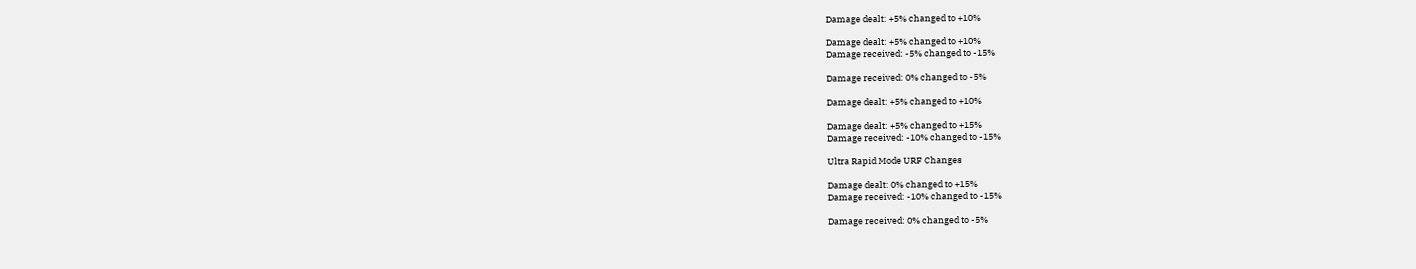Damage dealt: +5% changed to +10%

Damage dealt: +5% changed to +10%
Damage received: -5% changed to -15%

Damage received: 0% changed to -5%

Damage dealt: +5% changed to +10%

Damage dealt: +5% changed to +15%
Damage received: -10% changed to -15%

Ultra Rapid Mode URF Changes

Damage dealt: 0% changed to +15%
Damage received: -10% changed to -15%

Damage received: 0% changed to -5%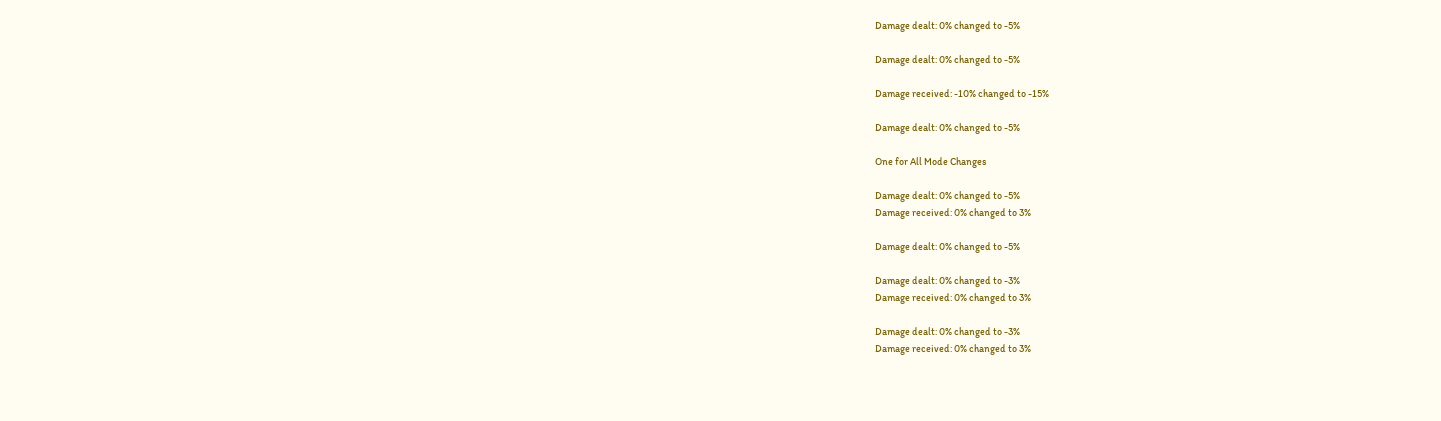Damage dealt: 0% changed to -5%

Damage dealt: 0% changed to -5%

Damage received: -10% changed to -15%

Damage dealt: 0% changed to -5%

One for All Mode Changes

Damage dealt: 0% changed to -5%
Damage received: 0% changed to 3%

Damage dealt: 0% changed to -5%

Damage dealt: 0% changed to -3%
Damage received: 0% changed to 3%

Damage dealt: 0% changed to -3%
Damage received: 0% changed to 3%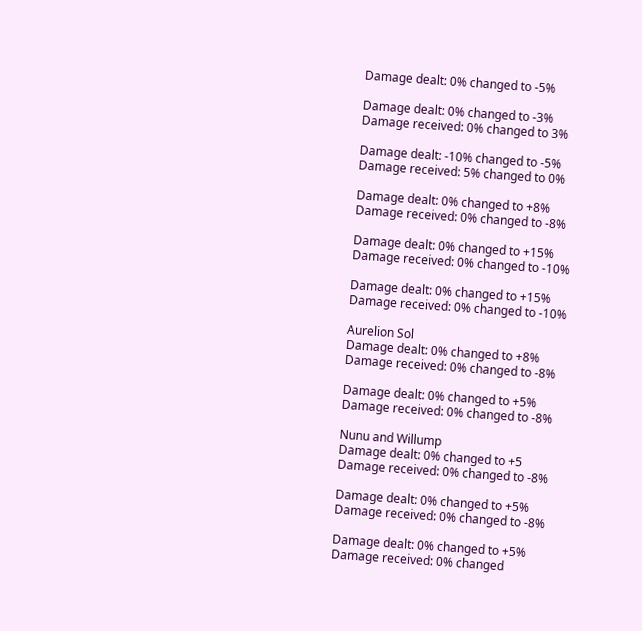Damage dealt: 0% changed to -5%

Damage dealt: 0% changed to -3%
Damage received: 0% changed to 3%

Damage dealt: -10% changed to -5%
Damage received: 5% changed to 0%

Damage dealt: 0% changed to +8%
Damage received: 0% changed to -8%

Damage dealt: 0% changed to +15%
Damage received: 0% changed to -10%

Damage dealt: 0% changed to +15%
Damage received: 0% changed to -10%

Aurelion Sol
Damage dealt: 0% changed to +8%
Damage received: 0% changed to -8%

Damage dealt: 0% changed to +5%
Damage received: 0% changed to -8%

Nunu and Willump
Damage dealt: 0% changed to +5
Damage received: 0% changed to -8%

Damage dealt: 0% changed to +5%
Damage received: 0% changed to -8%

Damage dealt: 0% changed to +5%
Damage received: 0% changed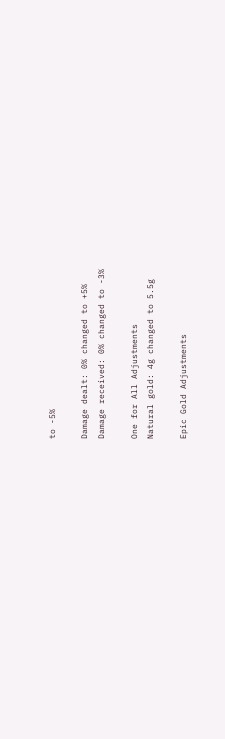to -5%

Damage dealt: 0% changed to +5%
Damage received: 0% changed to -3%

One for All Adjustments
Natural gold: 4g changed to 5.5g

Epic Gold Adjustments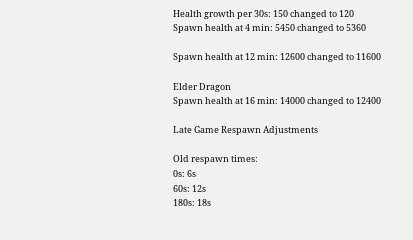Health growth per 30s: 150 changed to 120
Spawn health at 4 min: 5450 changed to 5360

Spawn health at 12 min: 12600 changed to 11600

Elder Dragon
Spawn health at 16 min: 14000 changed to 12400

Late Game Respawn Adjustments

Old respawn times:
0s: 6s
60s: 12s
180s: 18s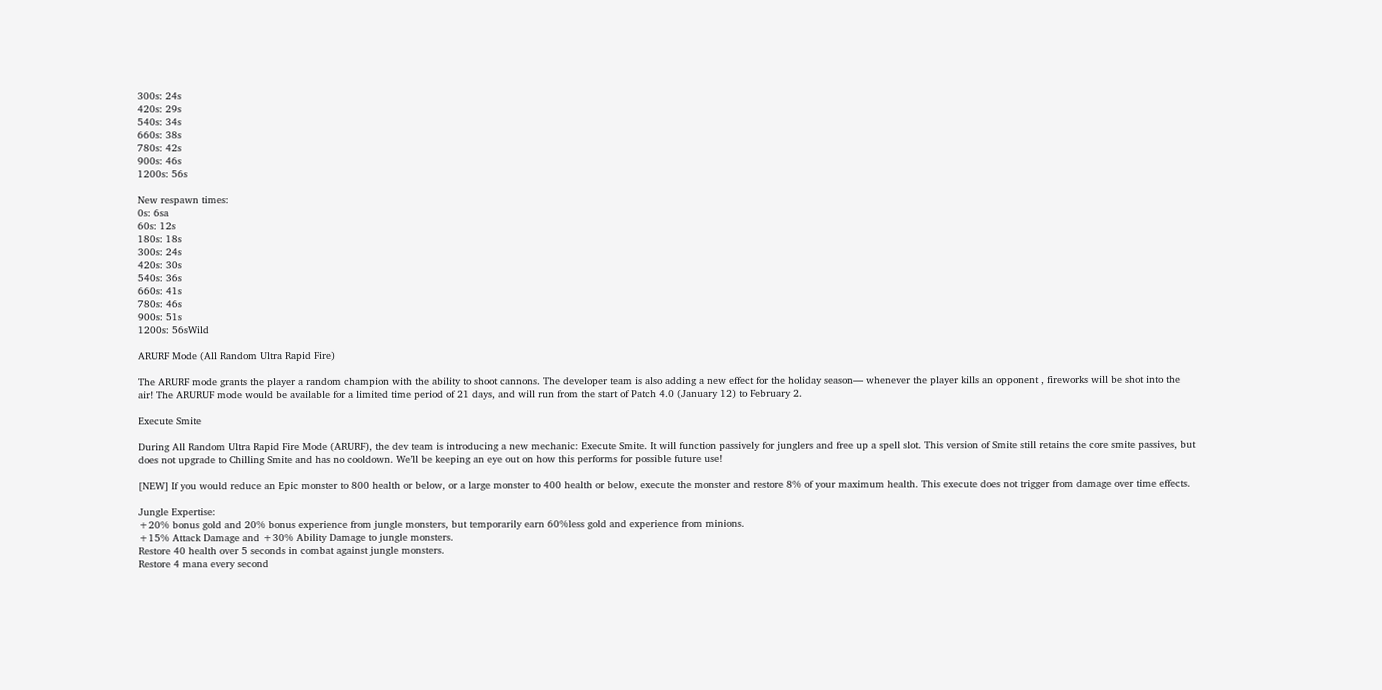300s: 24s
420s: 29s
540s: 34s
660s: 38s
780s: 42s
900s: 46s
1200s: 56s

New respawn times:
0s: 6sa
60s: 12s
180s: 18s
300s: 24s
420s: 30s
540s: 36s
660s: 41s
780s: 46s
900s: 51s
1200s: 56sWild

ARURF Mode (All Random Ultra Rapid Fire)

The ARURF mode grants the player a random champion with the ability to shoot cannons. The developer team is also adding a new effect for the holiday season— whenever the player kills an opponent , fireworks will be shot into the air! The ARURUF mode would be available for a limited time period of 21 days, and will run from the start of Patch 4.0 (January 12) to February 2.

Execute Smite

During All Random Ultra Rapid Fire Mode (ARURF), the dev team is introducing a new mechanic: Execute Smite. It will function passively for junglers and free up a spell slot. This version of Smite still retains the core smite passives, but does not upgrade to Chilling Smite and has no cooldown. We’ll be keeping an eye out on how this performs for possible future use!

[NEW] If you would reduce an Epic monster to 800 health or below, or a large monster to 400 health or below, execute the monster and restore 8% of your maximum health. This execute does not trigger from damage over time effects.

Jungle Expertise:
+20% bonus gold and 20% bonus experience from jungle monsters, but temporarily earn 60%less gold and experience from minions.
+15% Attack Damage and +30% Ability Damage to jungle monsters.
Restore 40 health over 5 seconds in combat against jungle monsters.
Restore 4 mana every second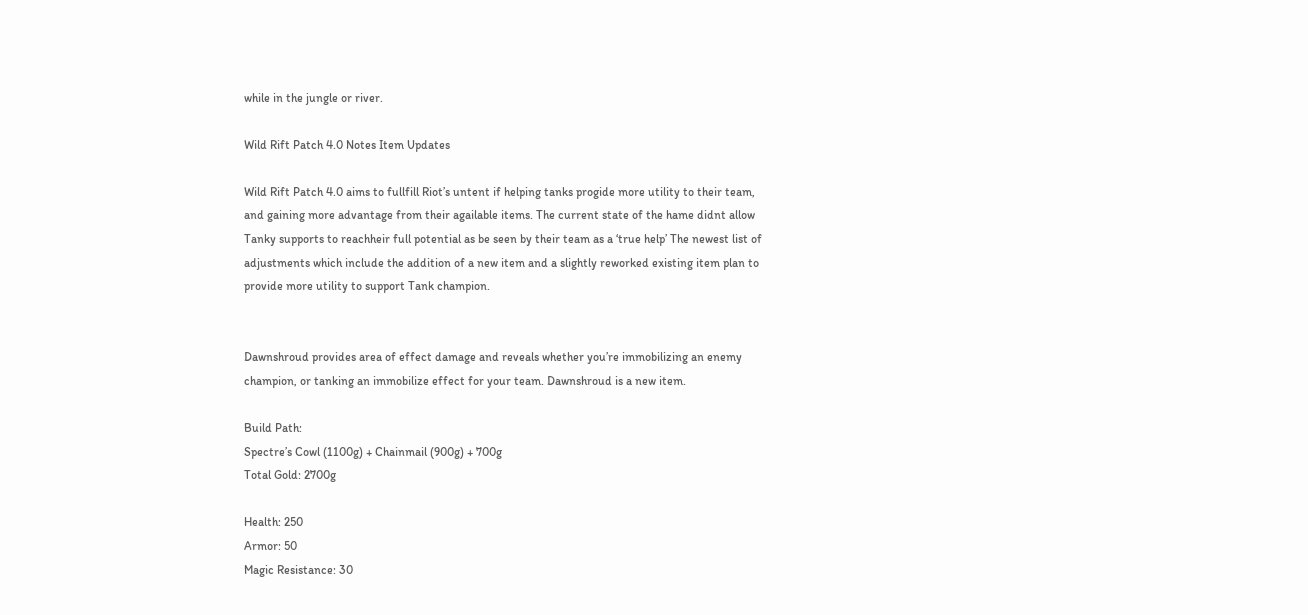while in the jungle or river.

Wild Rift Patch 4.0 Notes Item Updates

Wild Rift Patch 4.0 aims to fullfill Riot’s untent if helping tanks progide more utility to their team, and gaining more advantage from their agailable items. The current state of the hame didnt allow Tanky supports to reachheir full potential as be seen by their team as a ‘true help’ The newest list of adjustments which include the addition of a new item and a slightly reworked existing item plan to provide more utility to support Tank champion.


Dawnshroud provides area of effect damage and reveals whether you’re immobilizing an enemy champion, or tanking an immobilize effect for your team. Dawnshroud is a new item.

Build Path:
Spectre’s Cowl (1100g) + Chainmail (900g) + 700g
Total Gold: 2700g

Health: 250
Armor: 50
Magic Resistance: 30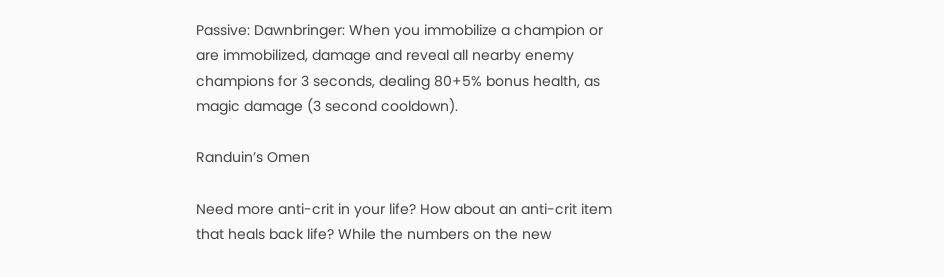Passive: Dawnbringer: When you immobilize a champion or are immobilized, damage and reveal all nearby enemy champions for 3 seconds, dealing 80+5% bonus health, as magic damage (3 second cooldown).

Randuin’s Omen

Need more anti-crit in your life? How about an anti-crit item that heals back life? While the numbers on the new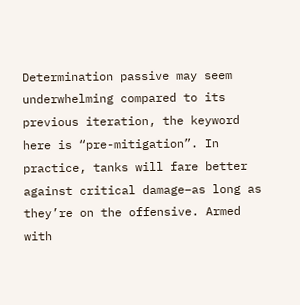Determination passive may seem underwhelming compared to its previous iteration, the keyword here is “pre-mitigation”. In practice, tanks will fare better against critical damage–as long as they’re on the offensive. Armed with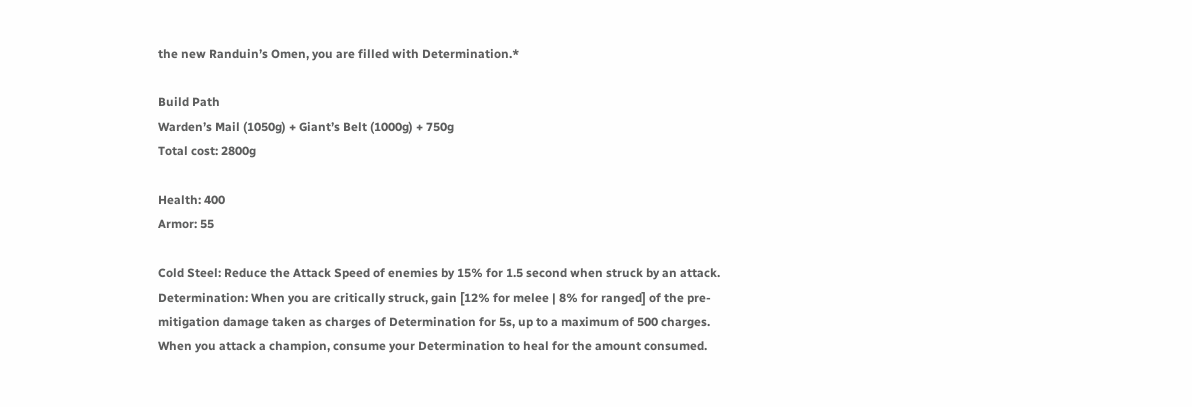the new Randuin’s Omen, you are filled with Determination.*

Build Path
Warden’s Mail (1050g) + Giant’s Belt (1000g) + 750g
Total cost: 2800g

Health: 400
Armor: 55

Cold Steel: Reduce the Attack Speed of enemies by 15% for 1.5 second when struck by an attack.
Determination: When you are critically struck, gain [12% for melee | 8% for ranged] of the pre-mitigation damage taken as charges of Determination for 5s, up to a maximum of 500 charges. When you attack a champion, consume your Determination to heal for the amount consumed.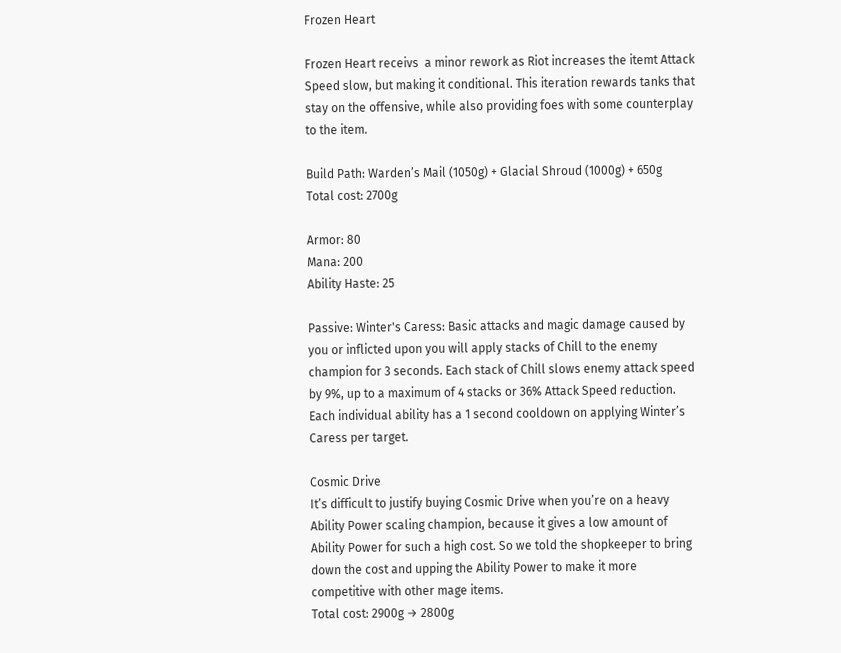Frozen Heart

Frozen Heart receivs  a minor rework as Riot increases the itemt Attack Speed slow, but making it conditional. This iteration rewards tanks that stay on the offensive, while also providing foes with some counterplay to the item.

Build Path: Warden’s Mail (1050g) + Glacial Shroud (1000g) + 650g
Total cost: 2700g

Armor: 80
Mana: 200
Ability Haste: 25

Passive: Winter's Caress: Basic attacks and magic damage caused by you or inflicted upon you will apply stacks of Chill to the enemy champion for 3 seconds. Each stack of Chill slows enemy attack speed by 9%, up to a maximum of 4 stacks or 36% Attack Speed reduction. Each individual ability has a 1 second cooldown on applying Winter’s Caress per target.

Cosmic Drive
It’s difficult to justify buying Cosmic Drive when you’re on a heavy Ability Power scaling champion, because it gives a low amount of Ability Power for such a high cost. So we told the shopkeeper to bring down the cost and upping the Ability Power to make it more competitive with other mage items.
Total cost: 2900g → 2800g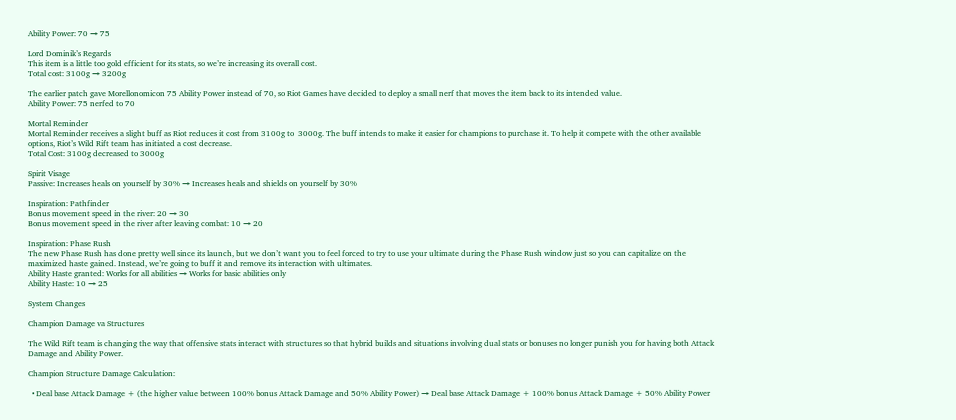Ability Power: 70 → 75

Lord Dominik’s Regards
This item is a little too gold efficient for its stats, so we’re increasing its overall cost.
Total cost: 3100g → 3200g

The earlier patch gave Morellonomicon 75 Ability Power instead of 70, so Riot Games have decided to deploy a small nerf that moves the item back to its intended value.
Ability Power: 75 nerfed to 70

Mortal Reminder
Mortal Reminder receives a slight buff as Riot reduces it cost from 3100g to  3000g. The buff intends to make it easier for champions to purchase it. To help it compete with the other available options, Riot’s Wild Rift team has initiated a cost decrease.
Total Cost: 3100g decreased to 3000g

Spirit Visage
Passive: Increases heals on yourself by 30% → Increases heals and shields on yourself by 30%

Inspiration: Pathfinder
Bonus movement speed in the river: 20 → 30
Bonus movement speed in the river after leaving combat: 10 → 20

Inspiration: Phase Rush
The new Phase Rush has done pretty well since its launch, but we don’t want you to feel forced to try to use your ultimate during the Phase Rush window just so you can capitalize on the maximized haste gained. Instead, we’re going to buff it and remove its interaction with ultimates.
Ability Haste granted: Works for all abilities → Works for basic abilities only
Ability Haste: 10 → 25

System Changes

Champion Damage va Structures

The Wild Rift team is changing the way that offensive stats interact with structures so that hybrid builds and situations involving dual stats or bonuses no longer punish you for having both Attack Damage and Ability Power.

Champion Structure Damage Calculation:

  • Deal base Attack Damage + (the higher value between 100% bonus Attack Damage and 50% Ability Power) → Deal base Attack Damage + 100% bonus Attack Damage + 50% Ability Power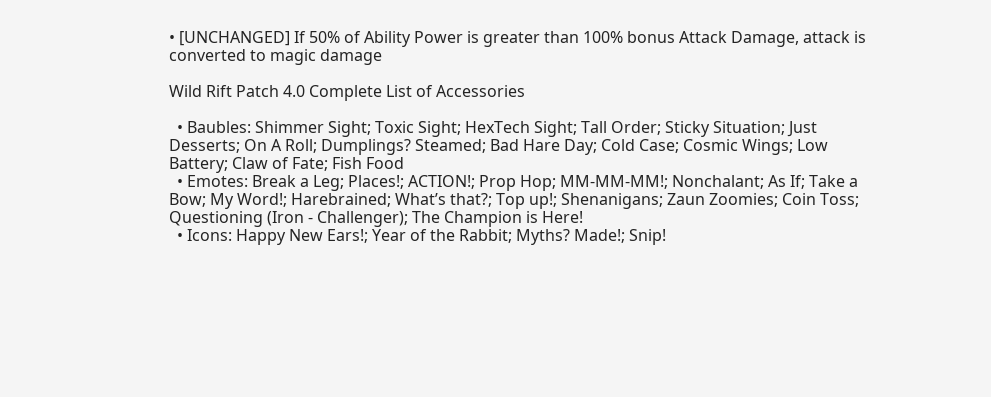• [UNCHANGED] If 50% of Ability Power is greater than 100% bonus Attack Damage, attack is converted to magic damage

Wild Rift Patch 4.0 Complete List of Accessories

  • Baubles: Shimmer Sight; Toxic Sight; HexTech Sight; Tall Order; Sticky Situation; Just Desserts; On A Roll; Dumplings? Steamed; Bad Hare Day; Cold Case; Cosmic Wings; Low Battery; Claw of Fate; Fish Food
  • Emotes: Break a Leg; Places!; ACTION!; Prop Hop; MM-MM-MM!; Nonchalant; As If; Take a Bow; My Word!; Harebrained; What’s that?; Top up!; Shenanigans; Zaun Zoomies; Coin Toss; Questioning (Iron - Challenger); The Champion is Here!
  • Icons: Happy New Ears!; Year of the Rabbit; Myths? Made!; Snip!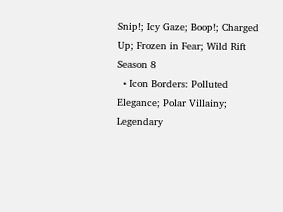Snip!; Icy Gaze; Boop!; Charged Up; Frozen in Fear; Wild Rift Season 8
  • Icon Borders: Polluted Elegance; Polar Villainy; Legendary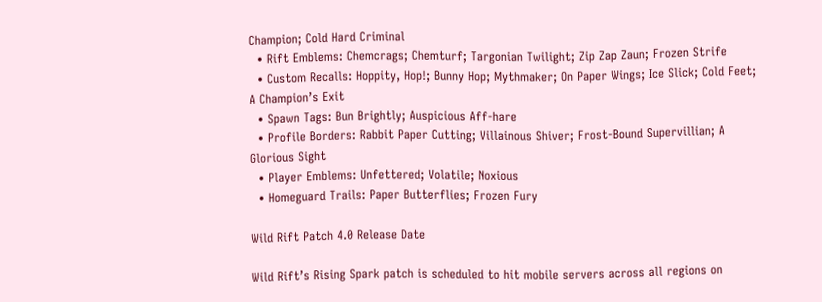Champion; Cold Hard Criminal
  • Rift Emblems: Chemcrags; Chemturf; Targonian Twilight; Zip Zap Zaun; Frozen Strife
  • Custom Recalls: Hoppity, Hop!; Bunny Hop; Mythmaker; On Paper Wings; Ice Slick; Cold Feet; A Champion’s Exit
  • Spawn Tags: Bun Brightly; Auspicious Aff-hare
  • Profile Borders: Rabbit Paper Cutting; Villainous Shiver; Frost-Bound Supervillian; A Glorious Sight
  • Player Emblems: Unfettered; Volatile; Noxious
  • Homeguard Trails: Paper Butterflies; Frozen Fury

Wild Rift Patch 4.0 Release Date

Wild Rift’s Rising Spark patch is scheduled to hit mobile servers across all regions on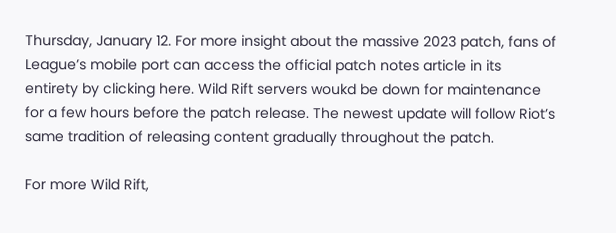Thursday, January 12. For more insight about the massive 2023 patch, fans of League’s mobile port can access the official patch notes article in its entirety by clicking here. Wild Rift servers woukd be down for maintenance for a few hours before the patch release. The newest update will follow Riot’s same tradition of releasing content gradually throughout the patch.

For more Wild Rift,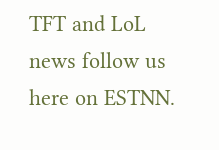TFT and LoL news follow us here on ESTNN.